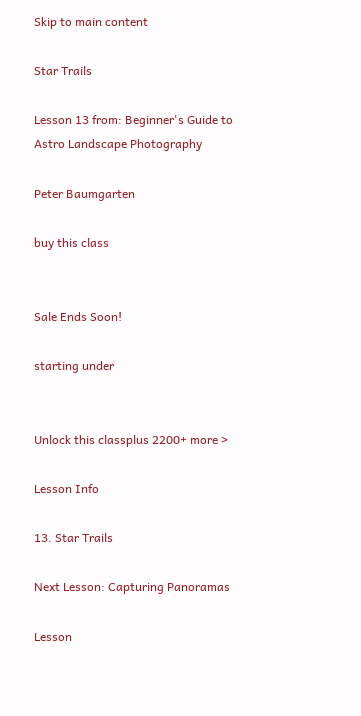Skip to main content

Star Trails

Lesson 13 from: Beginner's Guide to Astro Landscape Photography

Peter Baumgarten

buy this class


Sale Ends Soon!

starting under


Unlock this classplus 2200+ more >

Lesson Info

13. Star Trails

Next Lesson: Capturing Panoramas

Lesson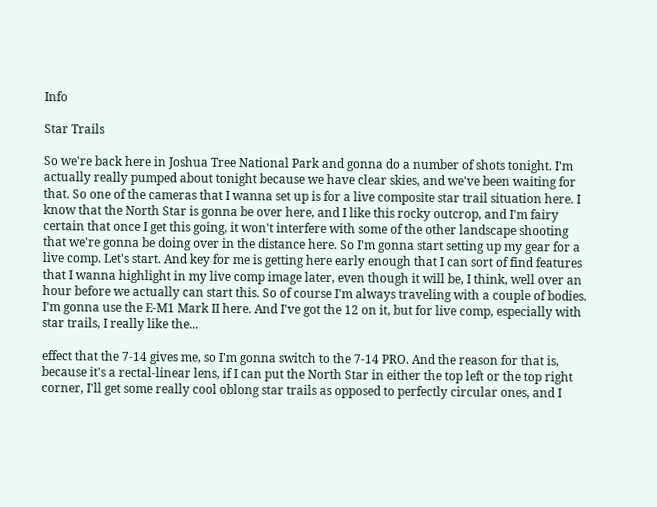Info

Star Trails

So we're back here in Joshua Tree National Park and gonna do a number of shots tonight. I'm actually really pumped about tonight because we have clear skies, and we've been waiting for that. So one of the cameras that I wanna set up is for a live composite star trail situation here. I know that the North Star is gonna be over here, and I like this rocky outcrop, and I'm fairy certain that once I get this going, it won't interfere with some of the other landscape shooting that we're gonna be doing over in the distance here. So I'm gonna start setting up my gear for a live comp. Let's start. And key for me is getting here early enough that I can sort of find features that I wanna highlight in my live comp image later, even though it will be, I think, well over an hour before we actually can start this. So of course I'm always traveling with a couple of bodies. I'm gonna use the E-M1 Mark II here. And I've got the 12 on it, but for live comp, especially with star trails, I really like the...

effect that the 7-14 gives me, so I'm gonna switch to the 7-14 PRO. And the reason for that is, because it's a rectal-linear lens, if I can put the North Star in either the top left or the top right corner, I'll get some really cool oblong star trails as opposed to perfectly circular ones, and I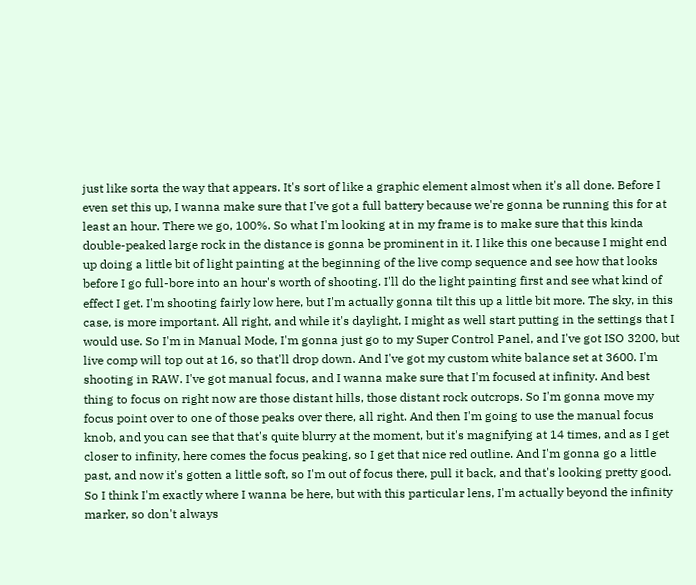just like sorta the way that appears. It's sort of like a graphic element almost when it's all done. Before I even set this up, I wanna make sure that I've got a full battery because we're gonna be running this for at least an hour. There we go, 100%. So what I'm looking at in my frame is to make sure that this kinda double-peaked large rock in the distance is gonna be prominent in it. I like this one because I might end up doing a little bit of light painting at the beginning of the live comp sequence and see how that looks before I go full-bore into an hour's worth of shooting. I'll do the light painting first and see what kind of effect I get. I'm shooting fairly low here, but I'm actually gonna tilt this up a little bit more. The sky, in this case, is more important. All right, and while it's daylight, I might as well start putting in the settings that I would use. So I'm in Manual Mode, I'm gonna just go to my Super Control Panel, and I've got ISO 3200, but live comp will top out at 16, so that'll drop down. And I've got my custom white balance set at 3600. I'm shooting in RAW. I've got manual focus, and I wanna make sure that I'm focused at infinity. And best thing to focus on right now are those distant hills, those distant rock outcrops. So I'm gonna move my focus point over to one of those peaks over there, all right. And then I'm going to use the manual focus knob, and you can see that that's quite blurry at the moment, but it's magnifying at 14 times, and as I get closer to infinity, here comes the focus peaking, so I get that nice red outline. And I'm gonna go a little past, and now it's gotten a little soft, so I'm out of focus there, pull it back, and that's looking pretty good. So I think I'm exactly where I wanna be here, but with this particular lens, I'm actually beyond the infinity marker, so don't always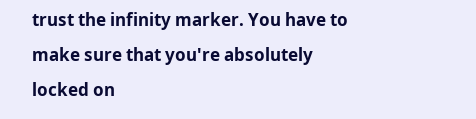trust the infinity marker. You have to make sure that you're absolutely locked on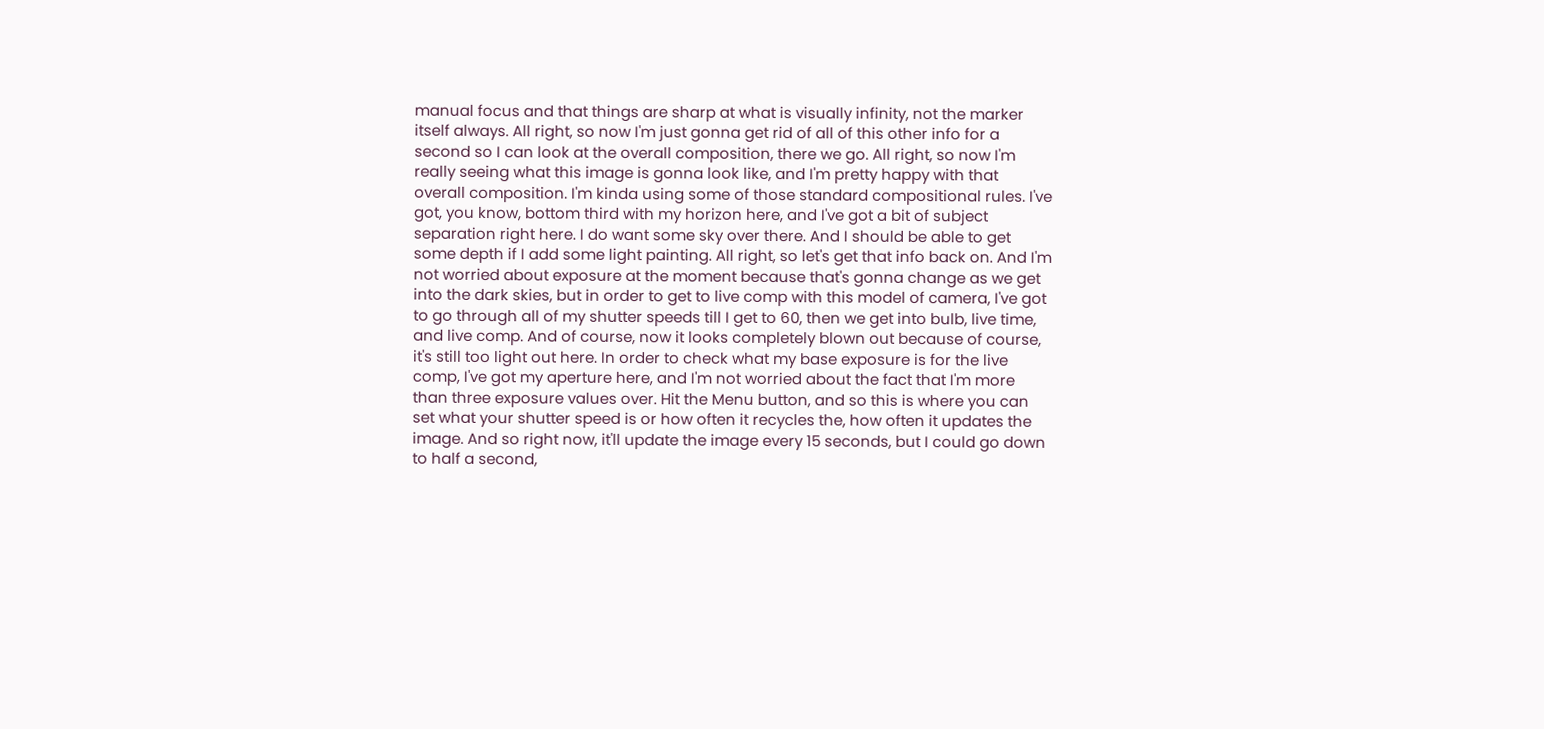manual focus and that things are sharp at what is visually infinity, not the marker itself always. All right, so now I'm just gonna get rid of all of this other info for a second so I can look at the overall composition, there we go. All right, so now I'm really seeing what this image is gonna look like, and I'm pretty happy with that overall composition. I'm kinda using some of those standard compositional rules. I've got, you know, bottom third with my horizon here, and I've got a bit of subject separation right here. I do want some sky over there. And I should be able to get some depth if I add some light painting. All right, so let's get that info back on. And I'm not worried about exposure at the moment because that's gonna change as we get into the dark skies, but in order to get to live comp with this model of camera, I've got to go through all of my shutter speeds till I get to 60, then we get into bulb, live time, and live comp. And of course, now it looks completely blown out because of course, it's still too light out here. In order to check what my base exposure is for the live comp, I've got my aperture here, and I'm not worried about the fact that I'm more than three exposure values over. Hit the Menu button, and so this is where you can set what your shutter speed is or how often it recycles the, how often it updates the image. And so right now, it'll update the image every 15 seconds, but I could go down to half a second,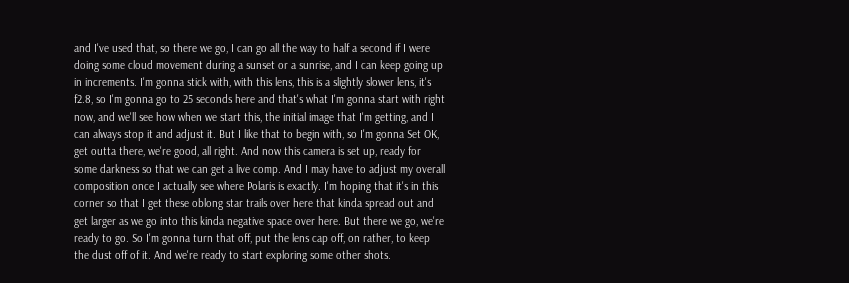and I've used that, so there we go, I can go all the way to half a second if I were doing some cloud movement during a sunset or a sunrise, and I can keep going up in increments. I'm gonna stick with, with this lens, this is a slightly slower lens, it's f2.8, so I'm gonna go to 25 seconds here and that's what I'm gonna start with right now, and we'll see how when we start this, the initial image that I'm getting, and I can always stop it and adjust it. But I like that to begin with, so I'm gonna Set OK, get outta there, we're good, all right. And now this camera is set up, ready for some darkness so that we can get a live comp. And I may have to adjust my overall composition once I actually see where Polaris is exactly. I'm hoping that it's in this corner so that I get these oblong star trails over here that kinda spread out and get larger as we go into this kinda negative space over here. But there we go, we're ready to go. So I'm gonna turn that off, put the lens cap off, on rather, to keep the dust off of it. And we're ready to start exploring some other shots.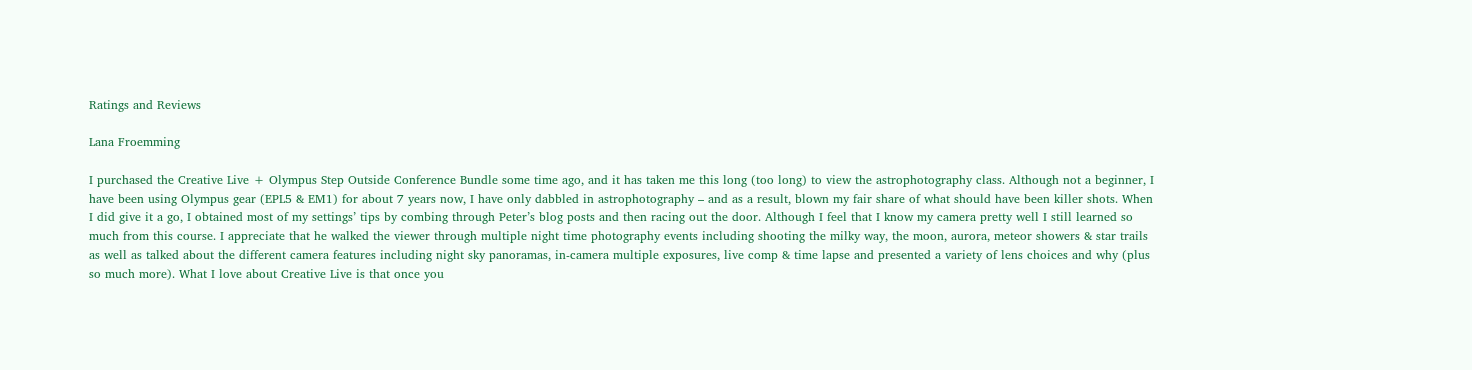Ratings and Reviews

Lana Froemming

I purchased the Creative Live + Olympus Step Outside Conference Bundle some time ago, and it has taken me this long (too long) to view the astrophotography class. Although not a beginner, I have been using Olympus gear (EPL5 & EM1) for about 7 years now, I have only dabbled in astrophotography – and as a result, blown my fair share of what should have been killer shots. When I did give it a go, I obtained most of my settings’ tips by combing through Peter’s blog posts and then racing out the door. Although I feel that I know my camera pretty well I still learned so much from this course. I appreciate that he walked the viewer through multiple night time photography events including shooting the milky way, the moon, aurora, meteor showers & star trails as well as talked about the different camera features including night sky panoramas, in-camera multiple exposures, live comp & time lapse and presented a variety of lens choices and why (plus so much more). What I love about Creative Live is that once you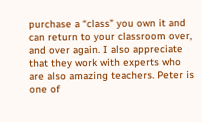purchase a “class” you own it and can return to your classroom over, and over again. I also appreciate that they work with experts who are also amazing teachers. Peter is one of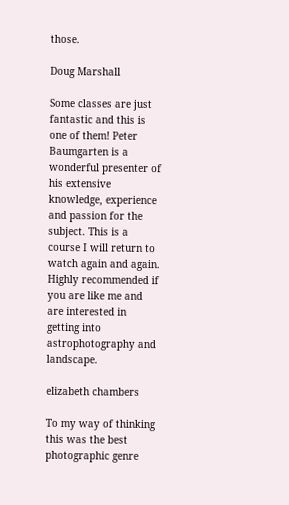those.

Doug Marshall

Some classes are just fantastic and this is one of them! Peter Baumgarten is a wonderful presenter of his extensive knowledge, experience and passion for the subject. This is a course I will return to watch again and again. Highly recommended if you are like me and are interested in getting into astrophotography and landscape.

elizabeth chambers

To my way of thinking this was the best photographic genre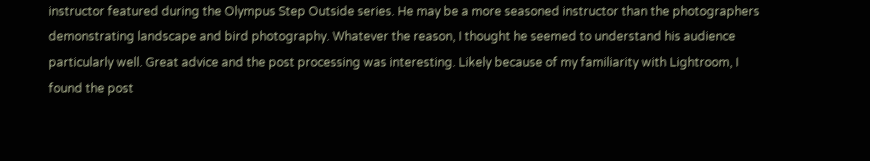instructor featured during the Olympus Step Outside series. He may be a more seasoned instructor than the photographers demonstrating landscape and bird photography. Whatever the reason, I thought he seemed to understand his audience particularly well. Great advice and the post processing was interesting. Likely because of my familiarity with Lightroom, I found the post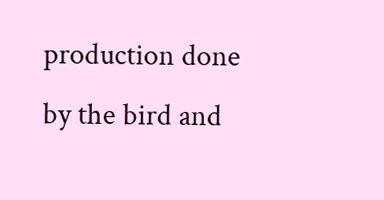production done by the bird and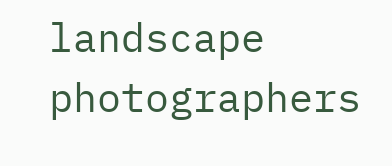landscape photographers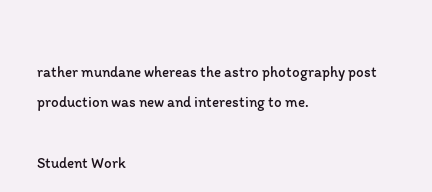rather mundane whereas the astro photography post production was new and interesting to me.

Student Work